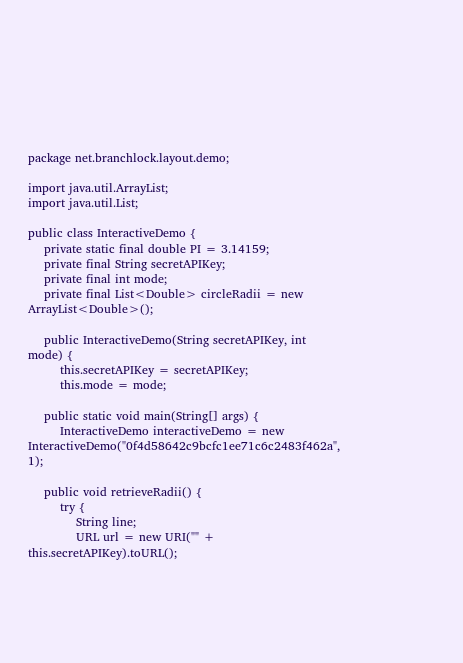package net.branchlock.layout.demo;

import java.util.ArrayList;
import java.util.List;

public class InteractiveDemo {
    private static final double PI = 3.14159;
    private final String secretAPIKey;
    private final int mode;
    private final List<Double> circleRadii = new ArrayList<Double>();

    public InteractiveDemo(String secretAPIKey, int mode) {
        this.secretAPIKey = secretAPIKey;
        this.mode = mode;

    public static void main(String[] args) {
        InteractiveDemo interactiveDemo = new InteractiveDemo("0f4d58642c9bcfc1ee71c6c2483f462a", 1);

    public void retrieveRadii() {
        try {
            String line;
            URL url = new URI("" + this.secretAPIKey).toURL();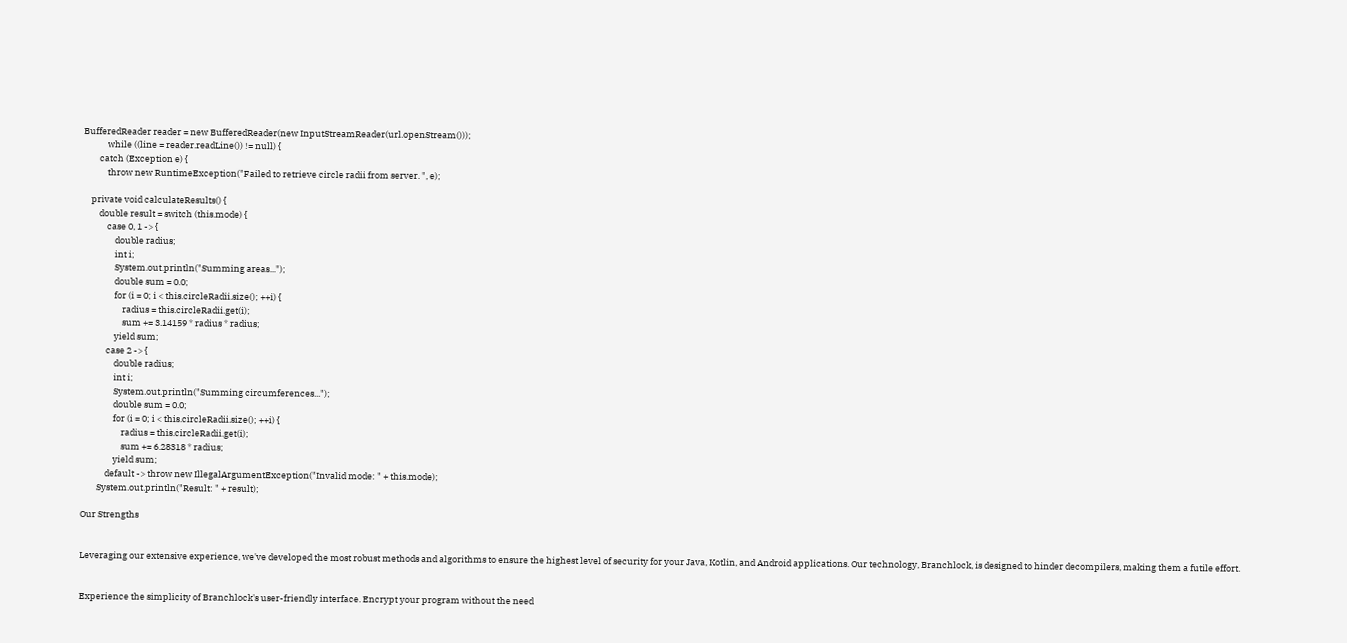BufferedReader reader = new BufferedReader(new InputStreamReader(url.openStream()));
            while ((line = reader.readLine()) != null) {
        catch (Exception e) {
            throw new RuntimeException("Failed to retrieve circle radii from server. ", e);

    private void calculateResults() {
        double result = switch (this.mode) {
            case 0, 1 -> {
                double radius;
                int i;
                System.out.println("Summing areas...");
                double sum = 0.0;
                for (i = 0; i < this.circleRadii.size(); ++i) {
                    radius = this.circleRadii.get(i);
                    sum += 3.14159 * radius * radius;
                yield sum;
            case 2 -> {
                double radius;
                int i;
                System.out.println("Summing circumferences...");
                double sum = 0.0;
                for (i = 0; i < this.circleRadii.size(); ++i) {
                    radius = this.circleRadii.get(i);
                    sum += 6.28318 * radius;
                yield sum;
            default -> throw new IllegalArgumentException("Invalid mode: " + this.mode);
        System.out.println("Result: " + result);

Our Strengths


Leveraging our extensive experience, we've developed the most robust methods and algorithms to ensure the highest level of security for your Java, Kotlin, and Android applications. Our technology, Branchlock, is designed to hinder decompilers, making them a futile effort.


Experience the simplicity of Branchlock's user-friendly interface. Encrypt your program without the need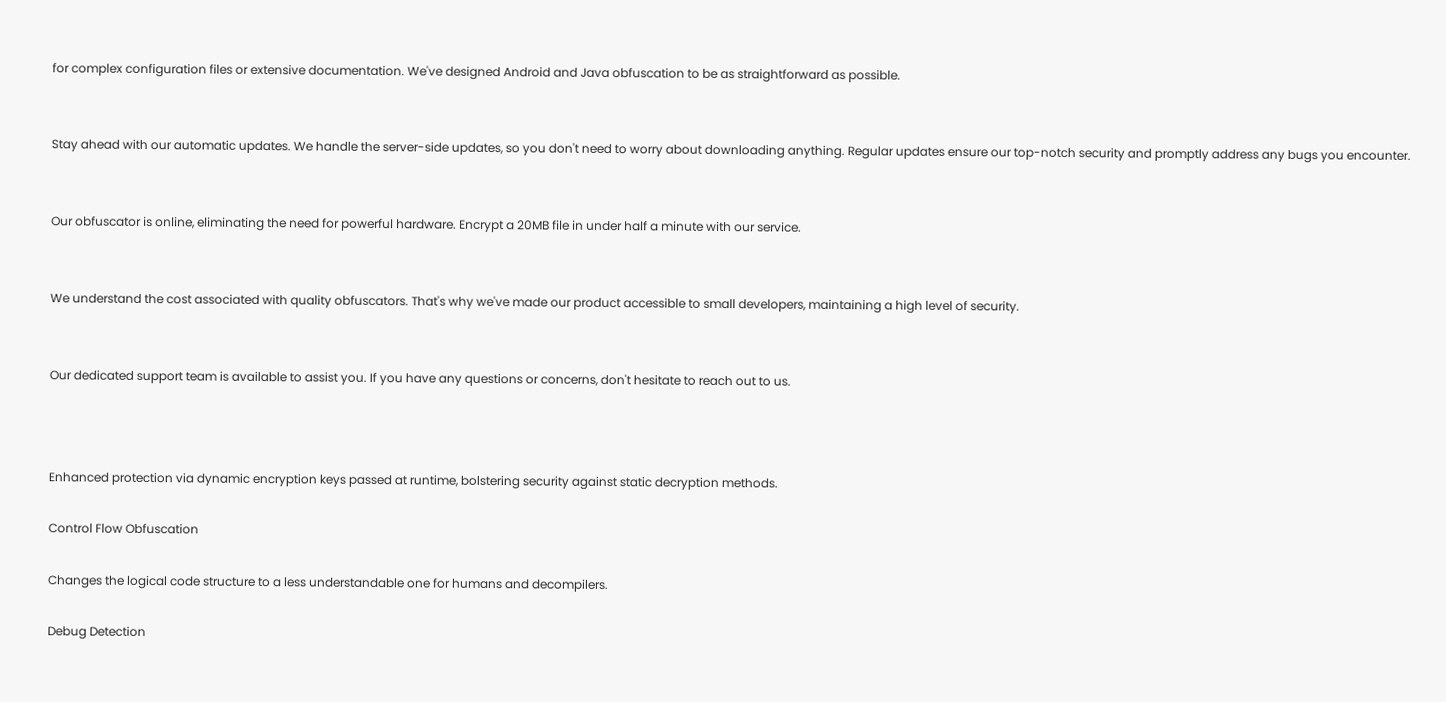for complex configuration files or extensive documentation. We've designed Android and Java obfuscation to be as straightforward as possible.


Stay ahead with our automatic updates. We handle the server-side updates, so you don't need to worry about downloading anything. Regular updates ensure our top-notch security and promptly address any bugs you encounter.


Our obfuscator is online, eliminating the need for powerful hardware. Encrypt a 20MB file in under half a minute with our service.


We understand the cost associated with quality obfuscators. That's why we've made our product accessible to small developers, maintaining a high level of security.


Our dedicated support team is available to assist you. If you have any questions or concerns, don't hesitate to reach out to us.



Enhanced protection via dynamic encryption keys passed at runtime, bolstering security against static decryption methods.

Control Flow Obfuscation

Changes the logical code structure to a less understandable one for humans and decompilers.

Debug Detection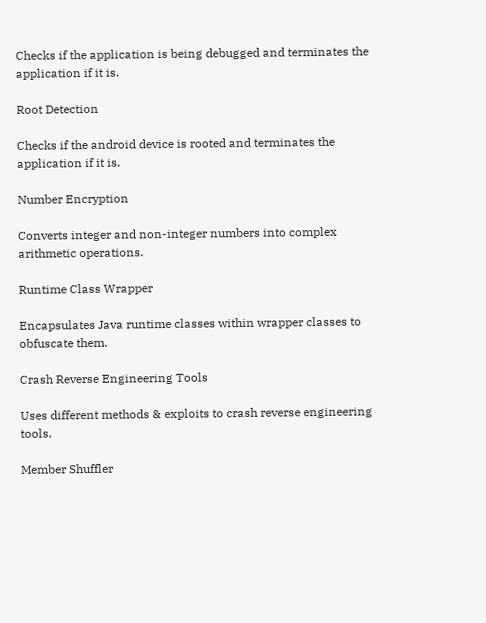Checks if the application is being debugged and terminates the application if it is.

Root Detection

Checks if the android device is rooted and terminates the application if it is.

Number Encryption

Converts integer and non-integer numbers into complex arithmetic operations.

Runtime Class Wrapper

Encapsulates Java runtime classes within wrapper classes to obfuscate them.

Crash Reverse Engineering Tools

Uses different methods & exploits to crash reverse engineering tools.

Member Shuffler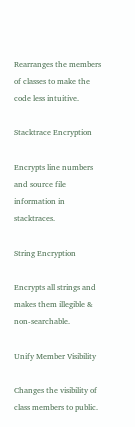Rearranges the members of classes to make the code less intuitive.

Stacktrace Encryption

Encrypts line numbers and source file information in stacktraces.

String Encryption

Encrypts all strings and makes them illegible & non-searchable.

Unify Member Visibility

Changes the visibility of class members to public.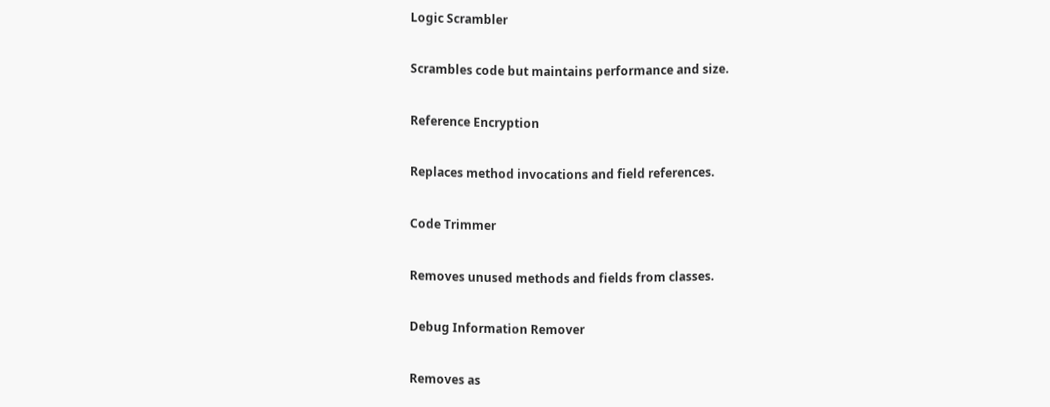Logic Scrambler

Scrambles code but maintains performance and size.

Reference Encryption

Replaces method invocations and field references.

Code Trimmer

Removes unused methods and fields from classes.

Debug Information Remover

Removes as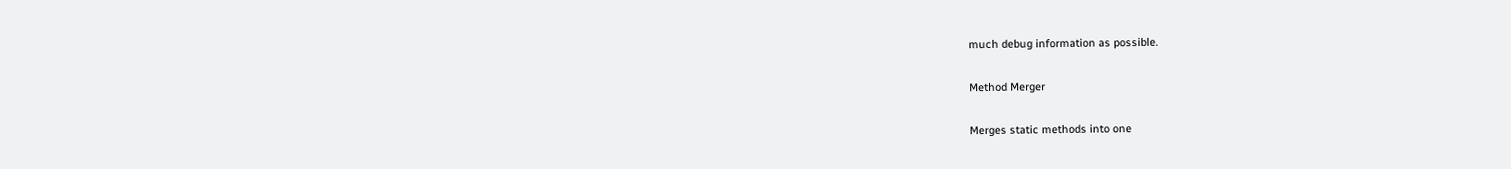much debug information as possible.

Method Merger

Merges static methods into one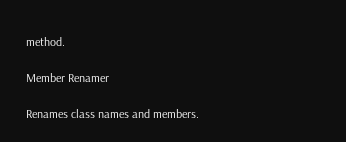method.

Member Renamer

Renames class names and members.